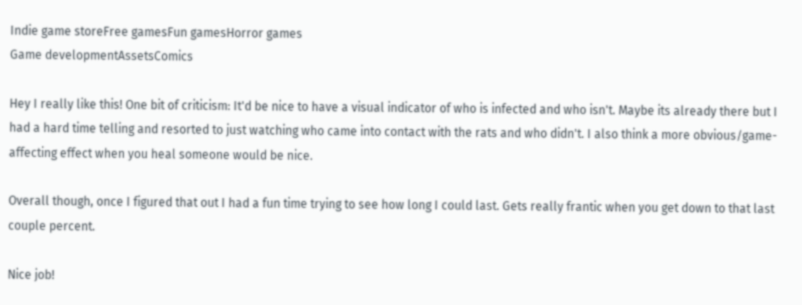Indie game storeFree gamesFun gamesHorror games
Game developmentAssetsComics

Hey I really like this! One bit of criticism: It'd be nice to have a visual indicator of who is infected and who isn't. Maybe its already there but I had a hard time telling and resorted to just watching who came into contact with the rats and who didn't. I also think a more obvious/game-affecting effect when you heal someone would be nice.

Overall though, once I figured that out I had a fun time trying to see how long I could last. Gets really frantic when you get down to that last couple percent.

Nice job!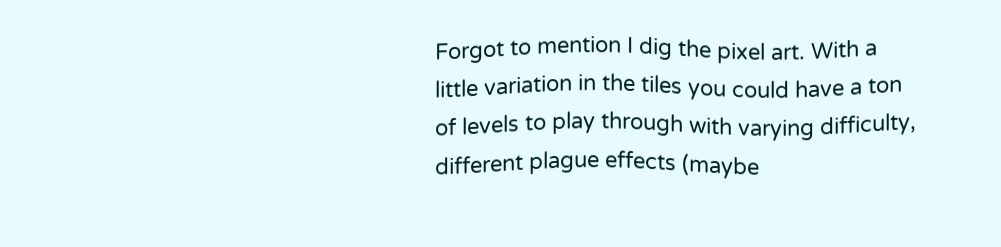Forgot to mention I dig the pixel art. With a little variation in the tiles you could have a ton of levels to play through with varying difficulty, different plague effects (maybe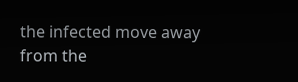the infected move away from the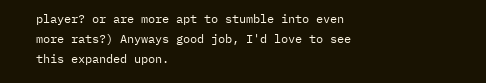player? or are more apt to stumble into even more rats?) Anyways good job, I'd love to see this expanded upon.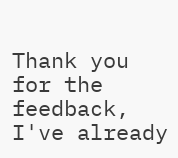Thank you for the feedback, I've already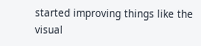started improving things like the visual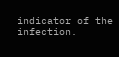indicator of the infection.